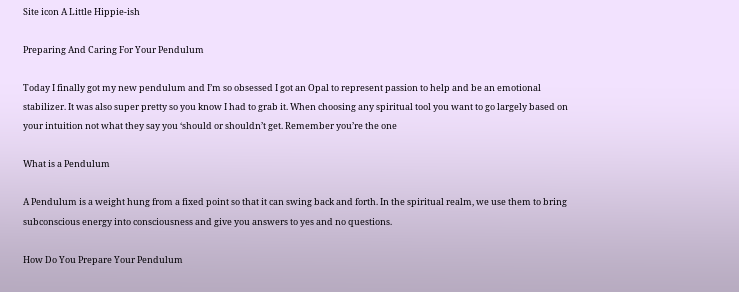Site icon A Little Hippie-ish

Preparing And Caring For Your Pendulum

Today I finally got my new pendulum and I’m so obsessed I got an Opal to represent passion to help and be an emotional stabilizer. It was also super pretty so you know I had to grab it. When choosing any spiritual tool you want to go largely based on your intuition not what they say you ‘should or shouldn’t get. Remember you’re the one

What is a Pendulum

A Pendulum is a weight hung from a fixed point so that it can swing back and forth. In the spiritual realm, we use them to bring subconscious energy into consciousness and give you answers to yes and no questions.

How Do You Prepare Your Pendulum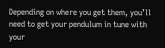Depending on where you get them, you’ll need to get your pendulum in tune with your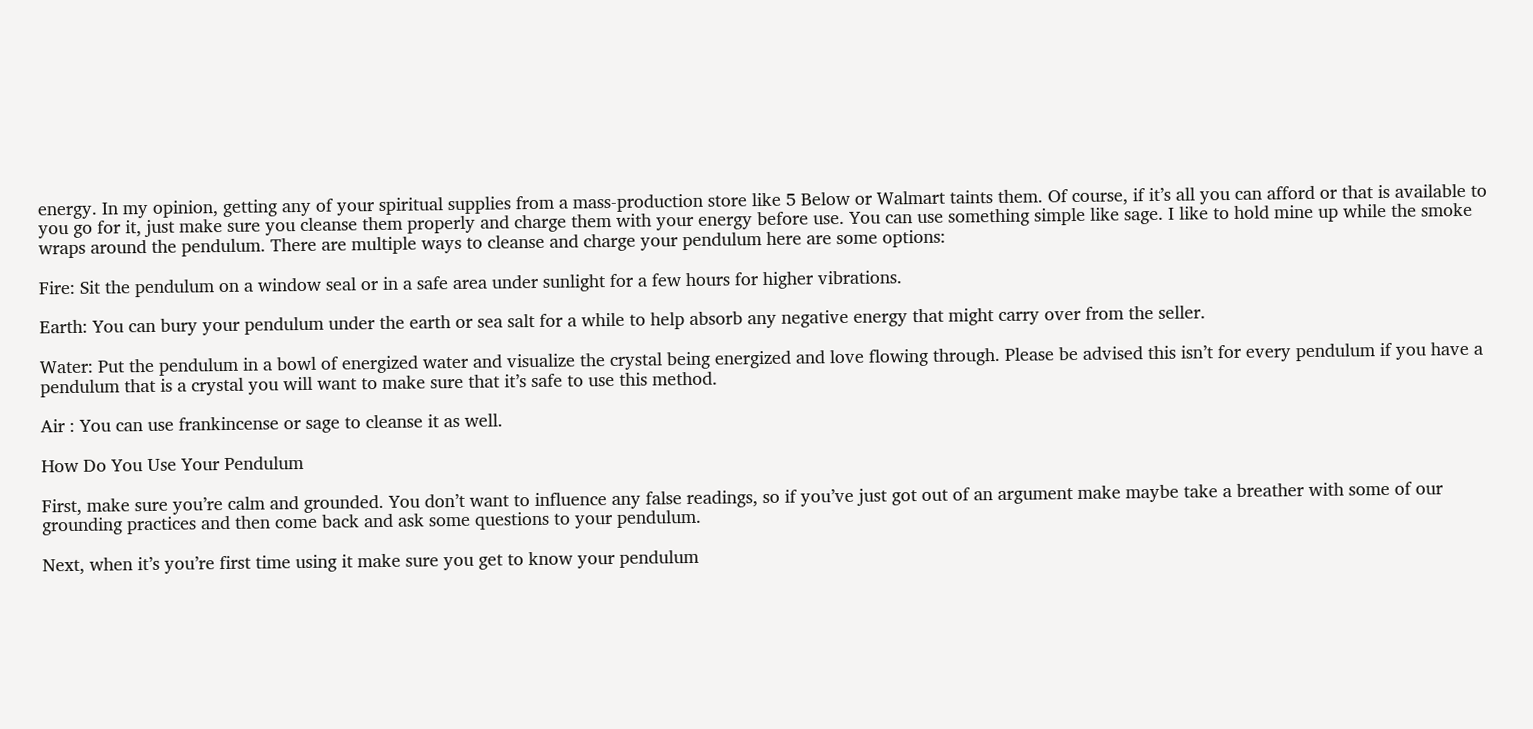energy. In my opinion, getting any of your spiritual supplies from a mass-production store like 5 Below or Walmart taints them. Of course, if it’s all you can afford or that is available to you go for it, just make sure you cleanse them properly and charge them with your energy before use. You can use something simple like sage. I like to hold mine up while the smoke wraps around the pendulum. There are multiple ways to cleanse and charge your pendulum here are some options:

Fire: Sit the pendulum on a window seal or in a safe area under sunlight for a few hours for higher vibrations.

Earth: You can bury your pendulum under the earth or sea salt for a while to help absorb any negative energy that might carry over from the seller.

Water: Put the pendulum in a bowl of energized water and visualize the crystal being energized and love flowing through. Please be advised this isn’t for every pendulum if you have a pendulum that is a crystal you will want to make sure that it’s safe to use this method.

Air : You can use frankincense or sage to cleanse it as well.

How Do You Use Your Pendulum

First, make sure you’re calm and grounded. You don’t want to influence any false readings, so if you’ve just got out of an argument make maybe take a breather with some of our grounding practices and then come back and ask some questions to your pendulum.

Next, when it’s you’re first time using it make sure you get to know your pendulum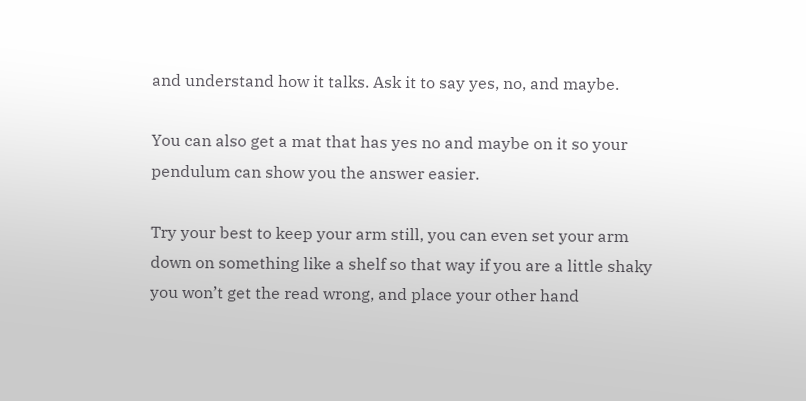and understand how it talks. Ask it to say yes, no, and maybe.

You can also get a mat that has yes no and maybe on it so your pendulum can show you the answer easier.

Try your best to keep your arm still, you can even set your arm down on something like a shelf so that way if you are a little shaky you won’t get the read wrong, and place your other hand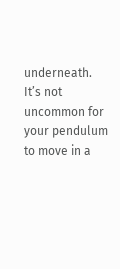underneath. It’s not uncommon for your pendulum to move in a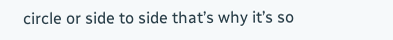circle or side to side that’s why it’s so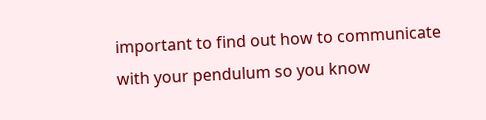important to find out how to communicate with your pendulum so you know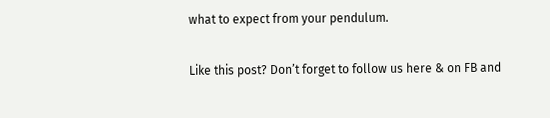what to expect from your pendulum.

Like this post? Don’t forget to follow us here & on FB and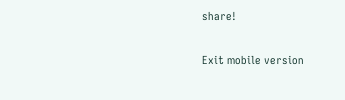share!

Exit mobile version